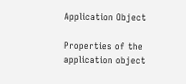Application Object

Properties of the application object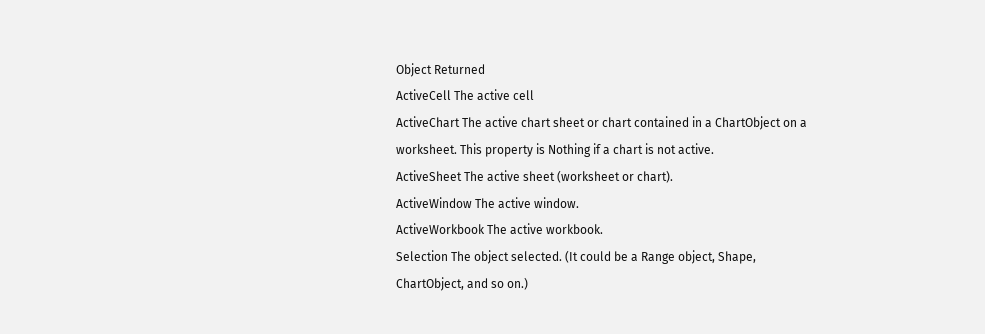Object Returned
ActiveCell The active cell
ActiveChart The active chart sheet or chart contained in a ChartObject on a
worksheet. This property is Nothing if a chart is not active.
ActiveSheet The active sheet (worksheet or chart).
ActiveWindow The active window.
ActiveWorkbook The active workbook.
Selection The object selected. (It could be a Range object, Shape,
ChartObject, and so on.)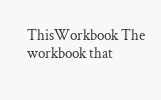ThisWorkbook The workbook that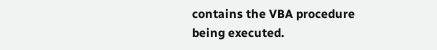contains the VBA procedure being executed.